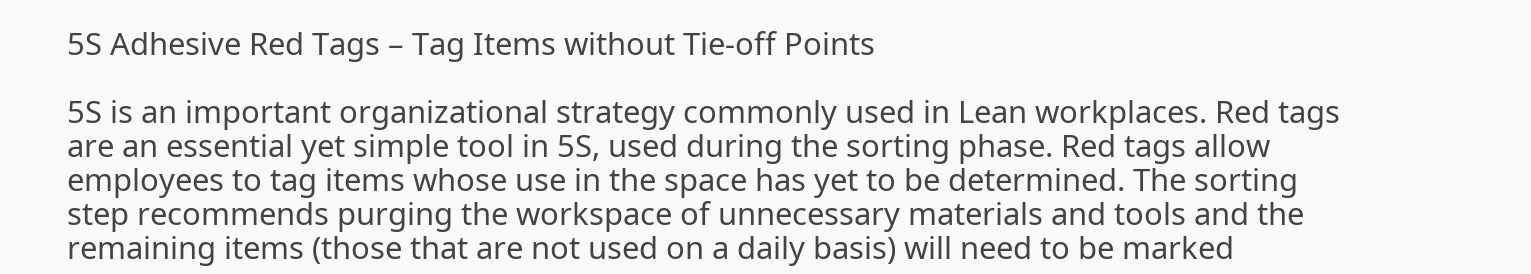5S Adhesive Red Tags – Tag Items without Tie-off Points

5S is an important organizational strategy commonly used in Lean workplaces. Red tags are an essential yet simple tool in 5S, used during the sorting phase. Red tags allow employees to tag items whose use in the space has yet to be determined. The sorting step recommends purging the workspace of unnecessary materials and tools and the remaining items (those that are not used on a daily basis) will need to be marked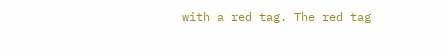with a red tag. The red tag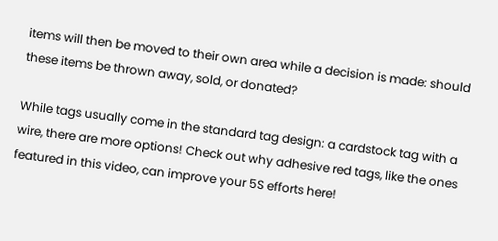items will then be moved to their own area while a decision is made: should these items be thrown away, sold, or donated?

While tags usually come in the standard tag design: a cardstock tag with a wire, there are more options! Check out why adhesive red tags, like the ones featured in this video, can improve your 5S efforts here!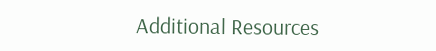Additional Resources